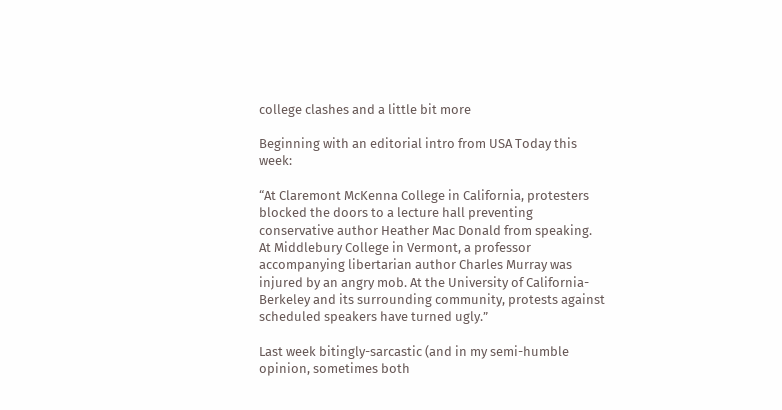college clashes and a little bit more

Beginning with an editorial intro from USA Today this week:

“At Claremont McKenna College in California, protesters blocked the doors to a lecture hall preventing conservative author Heather Mac Donald from speaking. At Middlebury College in Vermont, a professor accompanying libertarian author Charles Murray was injured by an angry mob. At the University of California-Berkeley and its surrounding community, protests against scheduled speakers have turned ugly.”

Last week bitingly-sarcastic (and in my semi-humble opinion, sometimes both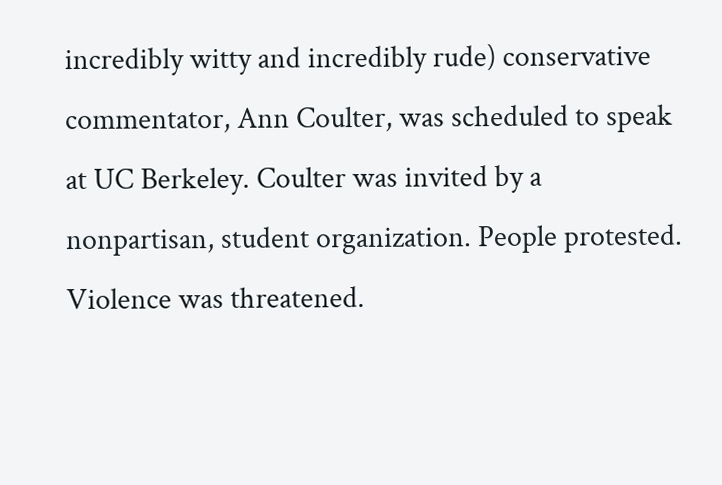incredibly witty and incredibly rude) conservative commentator, Ann Coulter, was scheduled to speak at UC Berkeley. Coulter was invited by a nonpartisan, student organization. People protested. Violence was threatened.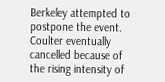Berkeley attempted to postpone the event. Coulter eventually cancelled because of the rising intensity of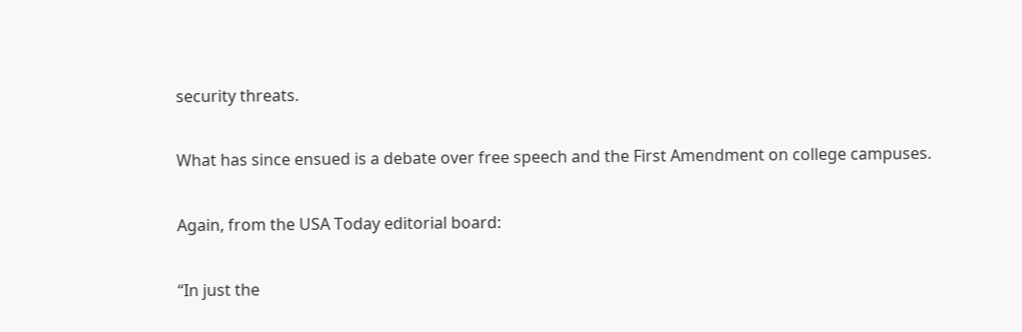security threats.

What has since ensued is a debate over free speech and the First Amendment on college campuses.

Again, from the USA Today editorial board:

“In just the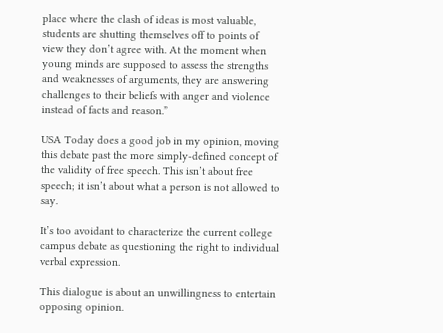place where the clash of ideas is most valuable, students are shutting themselves off to points of view they don’t agree with. At the moment when young minds are supposed to assess the strengths and weaknesses of arguments, they are answering challenges to their beliefs with anger and violence instead of facts and reason.”

USA Today does a good job in my opinion, moving this debate past the more simply-defined concept of the validity of free speech. This isn’t about free speech; it isn’t about what a person is not allowed to say.

It’s too avoidant to characterize the current college campus debate as questioning the right to individual verbal expression.

This dialogue is about an unwillingness to entertain opposing opinion.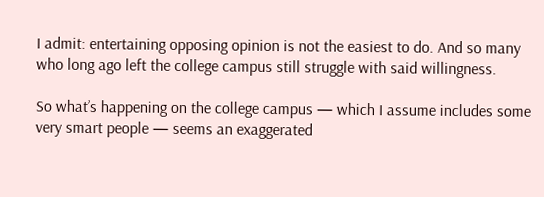I admit: entertaining opposing opinion is not the easiest to do. And so many who long ago left the college campus still struggle with said willingness.

So what’s happening on the college campus — which I assume includes some very smart people — seems an exaggerated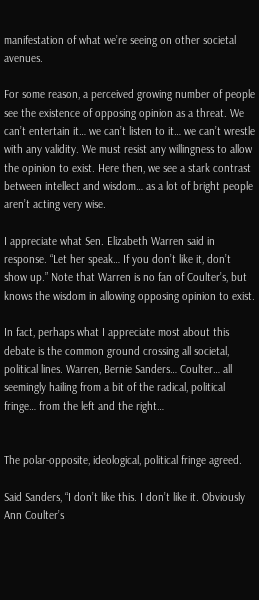manifestation of what we’re seeing on other societal avenues.

For some reason, a perceived growing number of people see the existence of opposing opinion as a threat. We can’t entertain it… we can’t listen to it… we can’t wrestle with any validity. We must resist any willingness to allow the opinion to exist. Here then, we see a stark contrast between intellect and wisdom… as a lot of bright people aren’t acting very wise.

I appreciate what Sen. Elizabeth Warren said in response. “Let her speak… If you don’t like it, don’t show up.” Note that Warren is no fan of Coulter’s, but knows the wisdom in allowing opposing opinion to exist.

In fact, perhaps what I appreciate most about this debate is the common ground crossing all societal, political lines. Warren, Bernie Sanders… Coulter… all seemingly hailing from a bit of the radical, political fringe… from the left and the right…


The polar-opposite, ideological, political fringe agreed.

Said Sanders, “I don’t like this. I don’t like it. Obviously Ann Coulter’s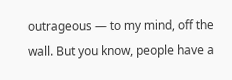outrageous ― to my mind, off the wall. But you know, people have a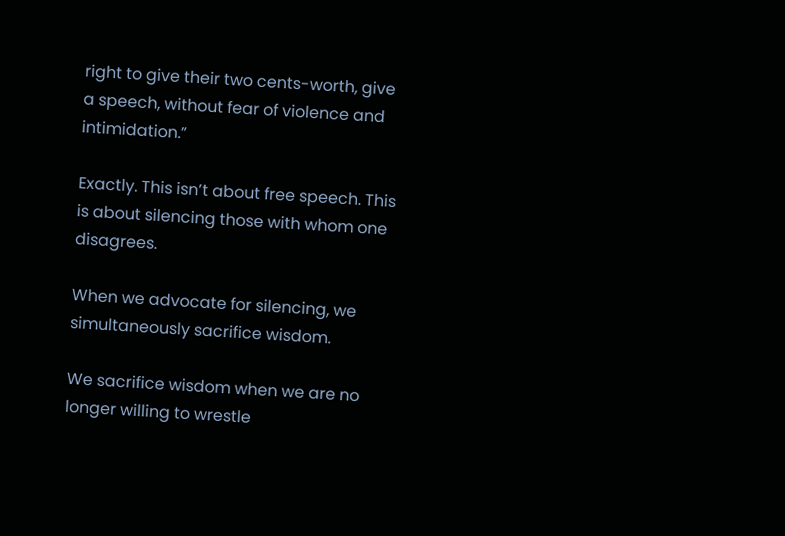right to give their two cents-worth, give a speech, without fear of violence and intimidation.”

Exactly. This isn’t about free speech. This is about silencing those with whom one disagrees.

When we advocate for silencing, we simultaneously sacrifice wisdom.

We sacrifice wisdom when we are no longer willing to wrestle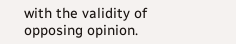with the validity of opposing opinion.